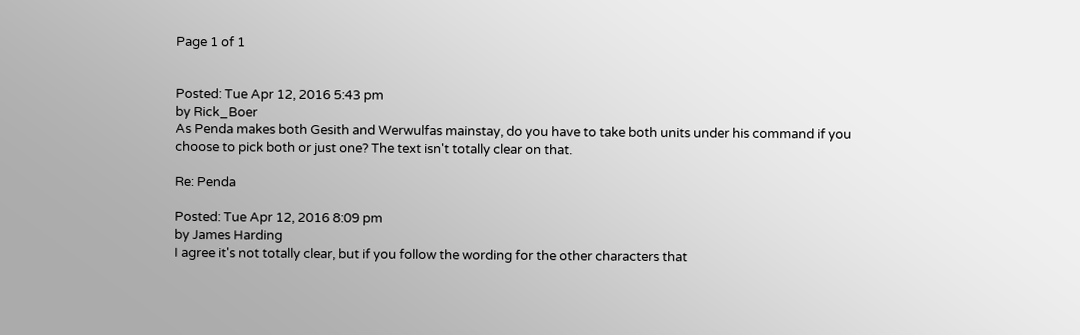Page 1 of 1


Posted: Tue Apr 12, 2016 5:43 pm
by Rick_Boer
As Penda makes both Gesith and Werwulfas mainstay, do you have to take both units under his command if you choose to pick both or just one? The text isn't totally clear on that.

Re: Penda

Posted: Tue Apr 12, 2016 8:09 pm
by James Harding
I agree it's not totally clear, but if you follow the wording for the other characters that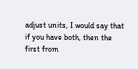adjust units, I would say that if you have both, then the first from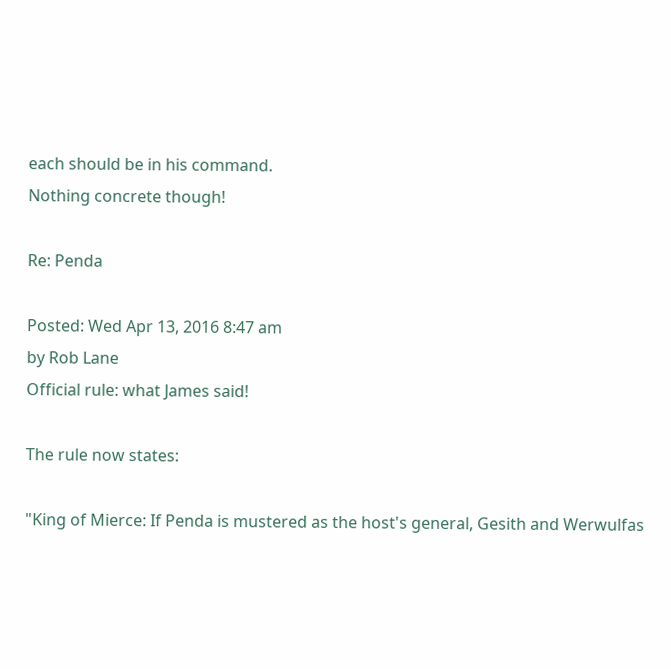each should be in his command.
Nothing concrete though!

Re: Penda

Posted: Wed Apr 13, 2016 8:47 am
by Rob Lane
Official rule: what James said!

The rule now states:

"King of Mierce: If Penda is mustered as the host's general, Gesith and Werwulfas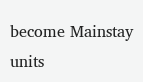become Mainstay units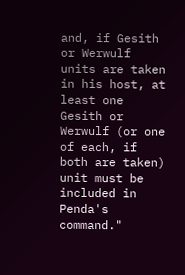and, if Gesith or Werwulf units are taken in his host, at least one Gesith or Werwulf (or one of each, if both are taken) unit must be included in Penda's command."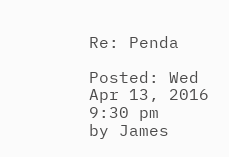Re: Penda

Posted: Wed Apr 13, 2016 9:30 pm
by James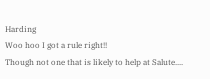Harding
Woo hoo I got a rule right!!
Though not one that is likely to help at Salute....